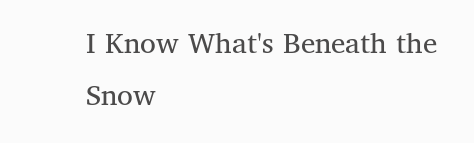I Know What's Beneath the Snow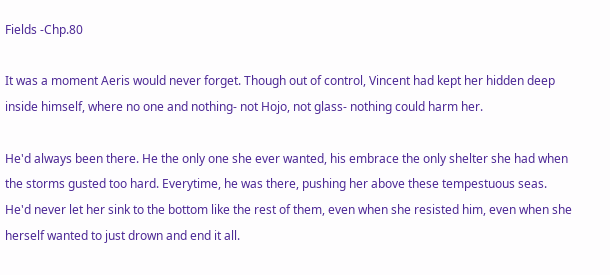Fields -Chp.80

It was a moment Aeris would never forget. Though out of control, Vincent had kept her hidden deep inside himself, where no one and nothing- not Hojo, not glass- nothing could harm her.

He'd always been there. He the only one she ever wanted, his embrace the only shelter she had when the storms gusted too hard. Everytime, he was there, pushing her above these tempestuous seas. He'd never let her sink to the bottom like the rest of them, even when she resisted him, even when she herself wanted to just drown and end it all.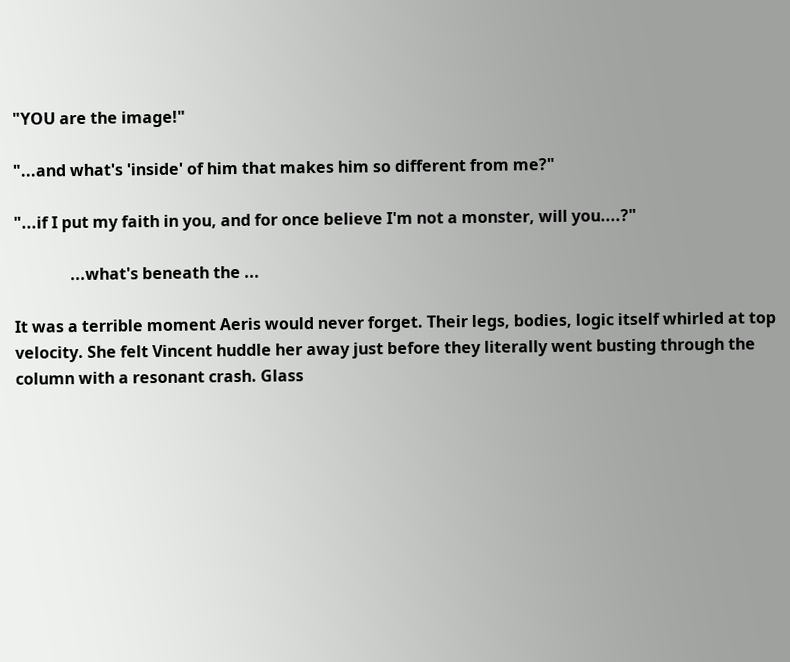"YOU are the image!"

"...and what's 'inside' of him that makes him so different from me?"

"...if I put my faith in you, and for once believe I'm not a monster, will you....?"

              ...what's beneath the ...

It was a terrible moment Aeris would never forget. Their legs, bodies, logic itself whirled at top velocity. She felt Vincent huddle her away just before they literally went busting through the column with a resonant crash. Glass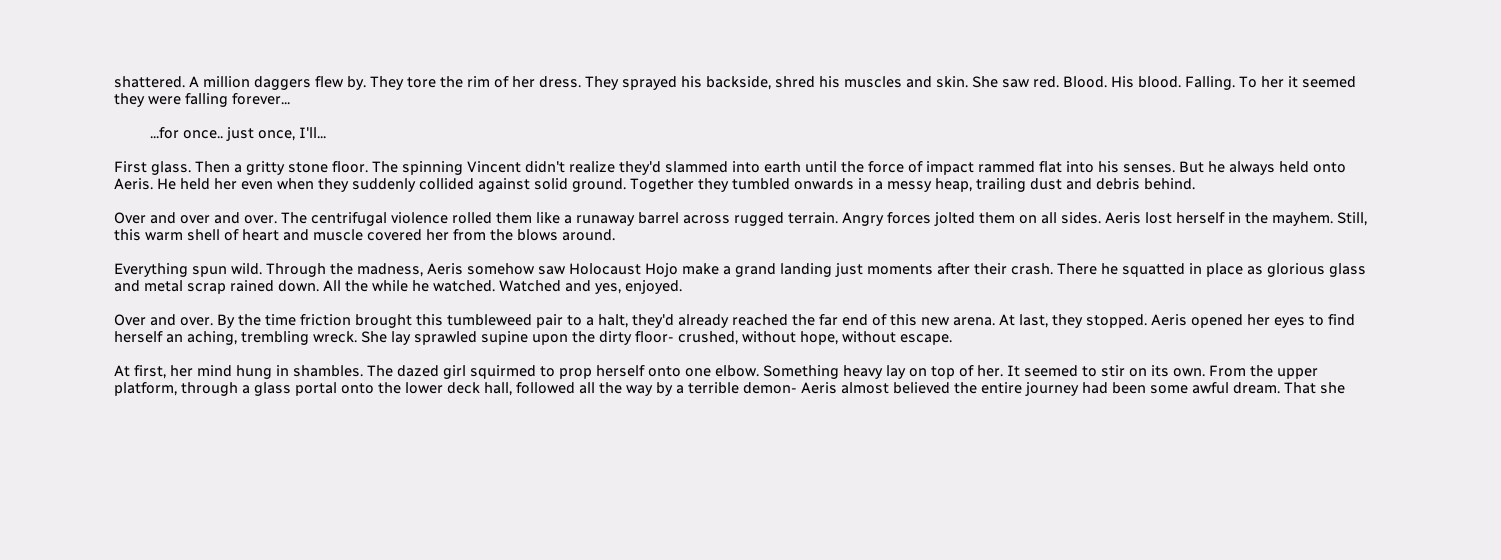shattered. A million daggers flew by. They tore the rim of her dress. They sprayed his backside, shred his muscles and skin. She saw red. Blood. His blood. Falling. To her it seemed they were falling forever...

         ...for once.. just once, I'll...

First glass. Then a gritty stone floor. The spinning Vincent didn't realize they'd slammed into earth until the force of impact rammed flat into his senses. But he always held onto Aeris. He held her even when they suddenly collided against solid ground. Together they tumbled onwards in a messy heap, trailing dust and debris behind.

Over and over and over. The centrifugal violence rolled them like a runaway barrel across rugged terrain. Angry forces jolted them on all sides. Aeris lost herself in the mayhem. Still, this warm shell of heart and muscle covered her from the blows around.

Everything spun wild. Through the madness, Aeris somehow saw Holocaust Hojo make a grand landing just moments after their crash. There he squatted in place as glorious glass and metal scrap rained down. All the while he watched. Watched and yes, enjoyed.

Over and over. By the time friction brought this tumbleweed pair to a halt, they'd already reached the far end of this new arena. At last, they stopped. Aeris opened her eyes to find herself an aching, trembling wreck. She lay sprawled supine upon the dirty floor- crushed, without hope, without escape.

At first, her mind hung in shambles. The dazed girl squirmed to prop herself onto one elbow. Something heavy lay on top of her. It seemed to stir on its own. From the upper platform, through a glass portal onto the lower deck hall, followed all the way by a terrible demon- Aeris almost believed the entire journey had been some awful dream. That she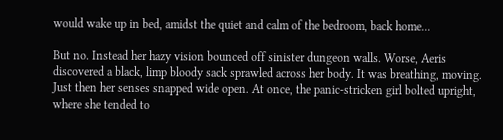would wake up in bed, amidst the quiet and calm of the bedroom, back home...

But no. Instead her hazy vision bounced off sinister dungeon walls. Worse, Aeris discovered a black, limp bloody sack sprawled across her body. It was breathing, moving. Just then her senses snapped wide open. At once, the panic-stricken girl bolted upright, where she tended to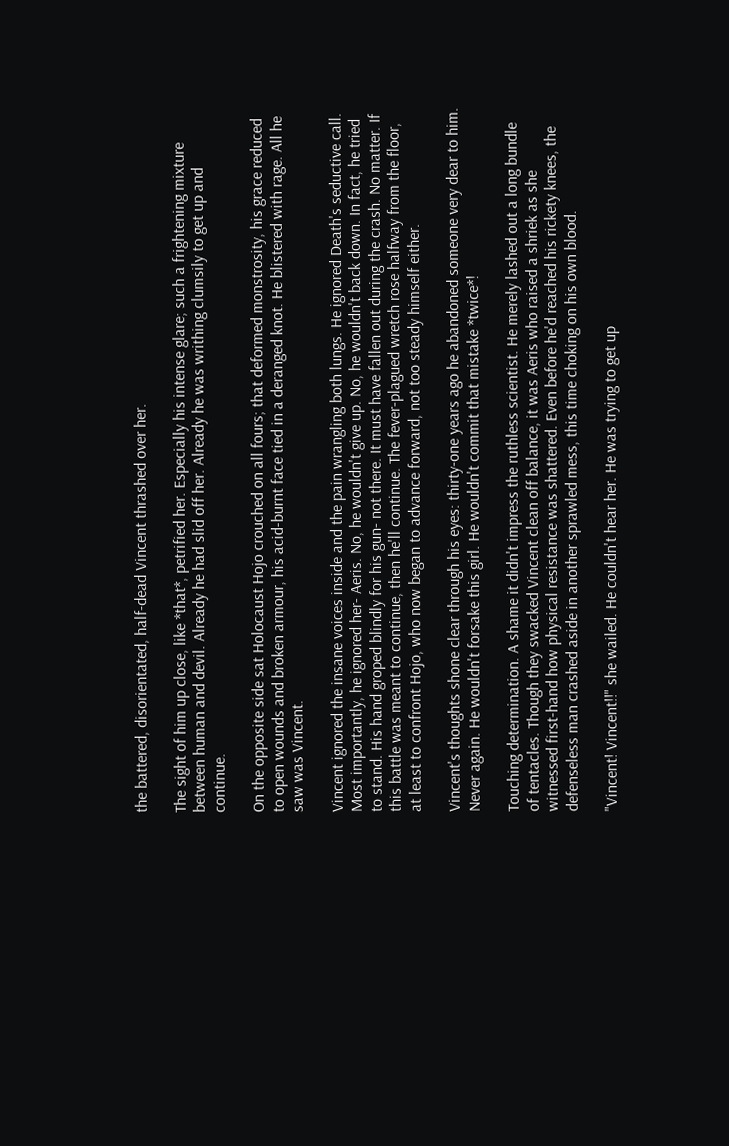the battered, disorientated, half-dead Vincent thrashed over her.

The sight of him up close, like *that*, petrified her. Especially his intense glare; such a frightening mixture between human and devil. Already he had slid off her. Already he was writhing clumsily to get up and continue.

On the opposite side sat Holocaust Hojo crouched on all fours; that deformed monstrosity, his grace reduced to open wounds and broken armour, his acid-burnt face tied in a deranged knot. He blistered with rage. All he saw was Vincent.

Vincent ignored the insane voices inside and the pain wrangling both lungs. He ignored Death's seductive call. Most importantly, he ignored her- Aeris. No, he wouldn't give up. No, he wouldn't back down. In fact, he tried to stand. His hand groped blindly for his gun- not there. It must have fallen out during the crash. No matter. If this battle was meant to continue, then he'll continue. The fever-plagued wretch rose halfway from the floor, at least to confront Hojo, who now began to advance forward, not too steady himself either.

Vincent's thoughts shone clear through his eyes: thirty-one years ago he abandoned someone very dear to him. Never again. He wouldn't forsake this girl. He wouldn't commit that mistake *twice*!

Touching determination. A shame it didn't impress the ruthless scientist. He merely lashed out a long bundle of tentacles. Though they swacked Vincent clean off balance, it was Aeris who raised a shriek as she witnessed first-hand how physical resistance was shattered. Even before he'd reached his rickety knees, the defenseless man crashed aside in another sprawled mess, this time choking on his own blood.

"Vincent! Vincent!!" she wailed. He couldn't hear her. He was trying to get up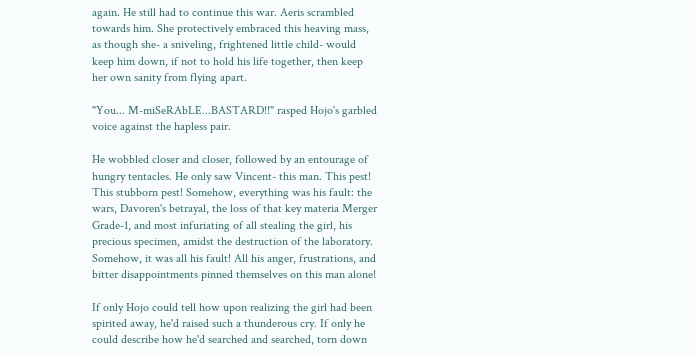again. He still had to continue this war. Aeris scrambled towards him. She protectively embraced this heaving mass, as though she- a sniveling, frightened little child- would keep him down, if not to hold his life together, then keep her own sanity from flying apart.

"You... M-miSeRAbLE...BASTARD!!" rasped Hojo's garbled voice against the hapless pair.

He wobbled closer and closer, followed by an entourage of hungry tentacles. He only saw Vincent- this man. This pest! This stubborn pest! Somehow, everything was his fault: the wars, Davoren's betrayal, the loss of that key materia Merger Grade-1, and most infuriating of all stealing the girl, his precious specimen, amidst the destruction of the laboratory. Somehow, it was all his fault! All his anger, frustrations, and bitter disappointments pinned themselves on this man alone!

If only Hojo could tell how upon realizing the girl had been spirited away, he'd raised such a thunderous cry. If only he could describe how he'd searched and searched, torn down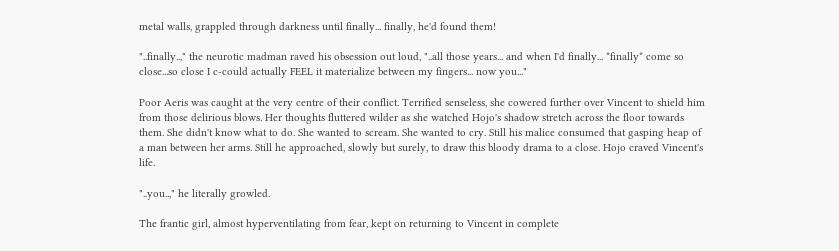metal walls, grappled through darkness until finally... finally, he'd found them!

"..finally..," the neurotic madman raved his obsession out loud, "..all those years... and when I'd finally... *finally* come so close...so close I c-could actually FEEL it materialize between my fingers... now you..."

Poor Aeris was caught at the very centre of their conflict. Terrified senseless, she cowered further over Vincent to shield him from those delirious blows. Her thoughts fluttered wilder as she watched Hojo's shadow stretch across the floor towards them. She didn't know what to do. She wanted to scream. She wanted to cry. Still his malice consumed that gasping heap of a man between her arms. Still he approached, slowly but surely, to draw this bloody drama to a close. Hojo craved Vincent's life.

"..you..," he literally growled.

The frantic girl, almost hyperventilating from fear, kept on returning to Vincent in complete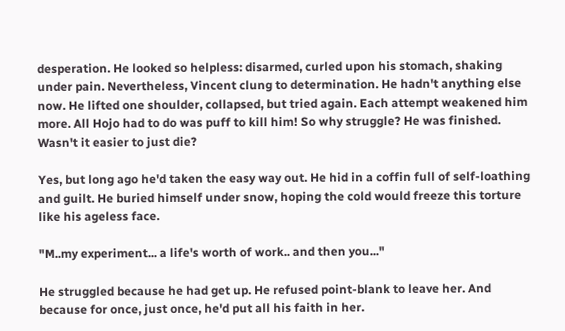desperation. He looked so helpless: disarmed, curled upon his stomach, shaking under pain. Nevertheless, Vincent clung to determination. He hadn't anything else now. He lifted one shoulder, collapsed, but tried again. Each attempt weakened him more. All Hojo had to do was puff to kill him! So why struggle? He was finished. Wasn't it easier to just die?

Yes, but long ago he'd taken the easy way out. He hid in a coffin full of self-loathing and guilt. He buried himself under snow, hoping the cold would freeze this torture like his ageless face.

"M..my experiment... a life's worth of work.. and then you..."

He struggled because he had get up. He refused point-blank to leave her. And because for once, just once, he'd put all his faith in her.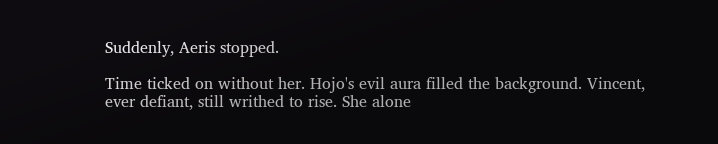Suddenly, Aeris stopped.

Time ticked on without her. Hojo's evil aura filled the background. Vincent, ever defiant, still writhed to rise. She alone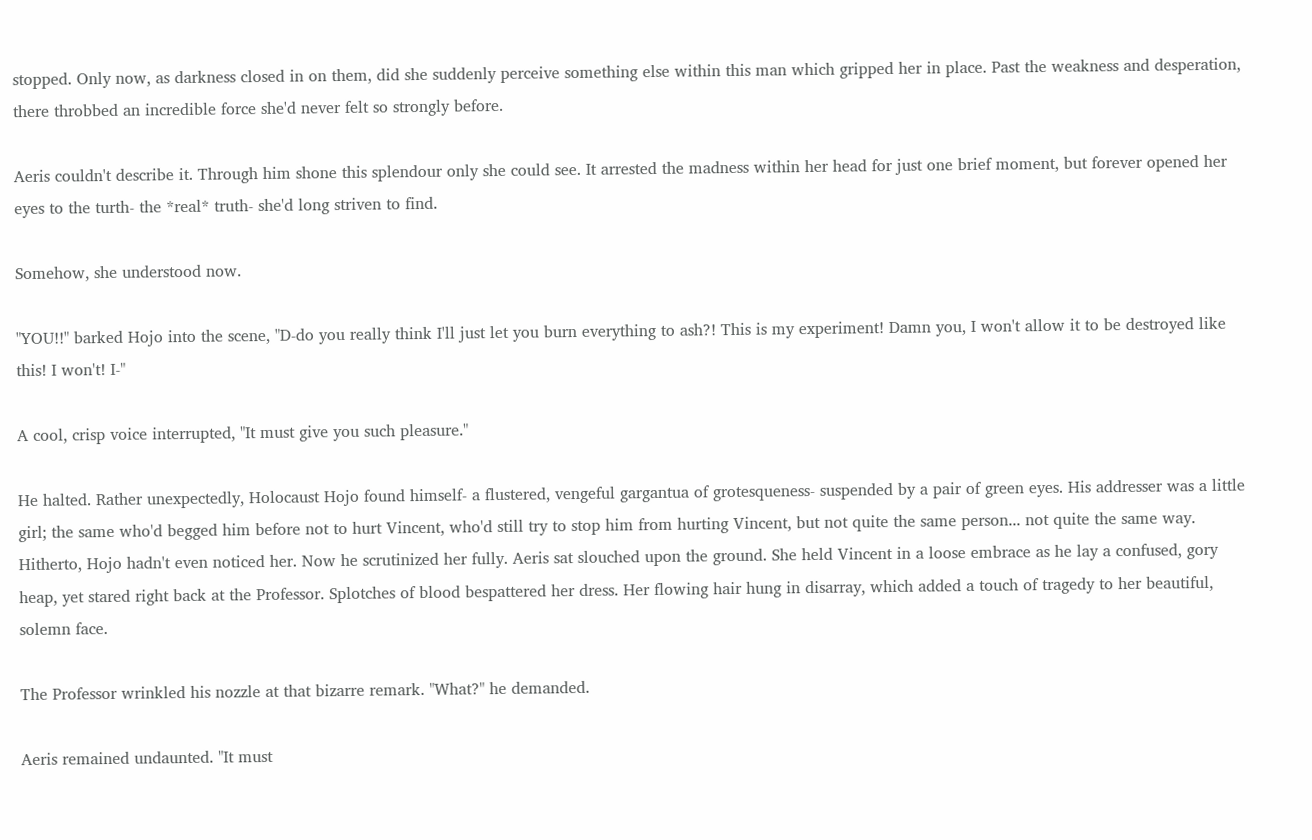stopped. Only now, as darkness closed in on them, did she suddenly perceive something else within this man which gripped her in place. Past the weakness and desperation, there throbbed an incredible force she'd never felt so strongly before.

Aeris couldn't describe it. Through him shone this splendour only she could see. It arrested the madness within her head for just one brief moment, but forever opened her eyes to the turth- the *real* truth- she'd long striven to find.

Somehow, she understood now.

"YOU!!" barked Hojo into the scene, "D-do you really think I'll just let you burn everything to ash?! This is my experiment! Damn you, I won't allow it to be destroyed like this! I won't! I-"

A cool, crisp voice interrupted, "It must give you such pleasure."

He halted. Rather unexpectedly, Holocaust Hojo found himself- a flustered, vengeful gargantua of grotesqueness- suspended by a pair of green eyes. His addresser was a little girl; the same who'd begged him before not to hurt Vincent, who'd still try to stop him from hurting Vincent, but not quite the same person... not quite the same way. Hitherto, Hojo hadn't even noticed her. Now he scrutinized her fully. Aeris sat slouched upon the ground. She held Vincent in a loose embrace as he lay a confused, gory heap, yet stared right back at the Professor. Splotches of blood bespattered her dress. Her flowing hair hung in disarray, which added a touch of tragedy to her beautiful, solemn face.

The Professor wrinkled his nozzle at that bizarre remark. "What?" he demanded.

Aeris remained undaunted. "It must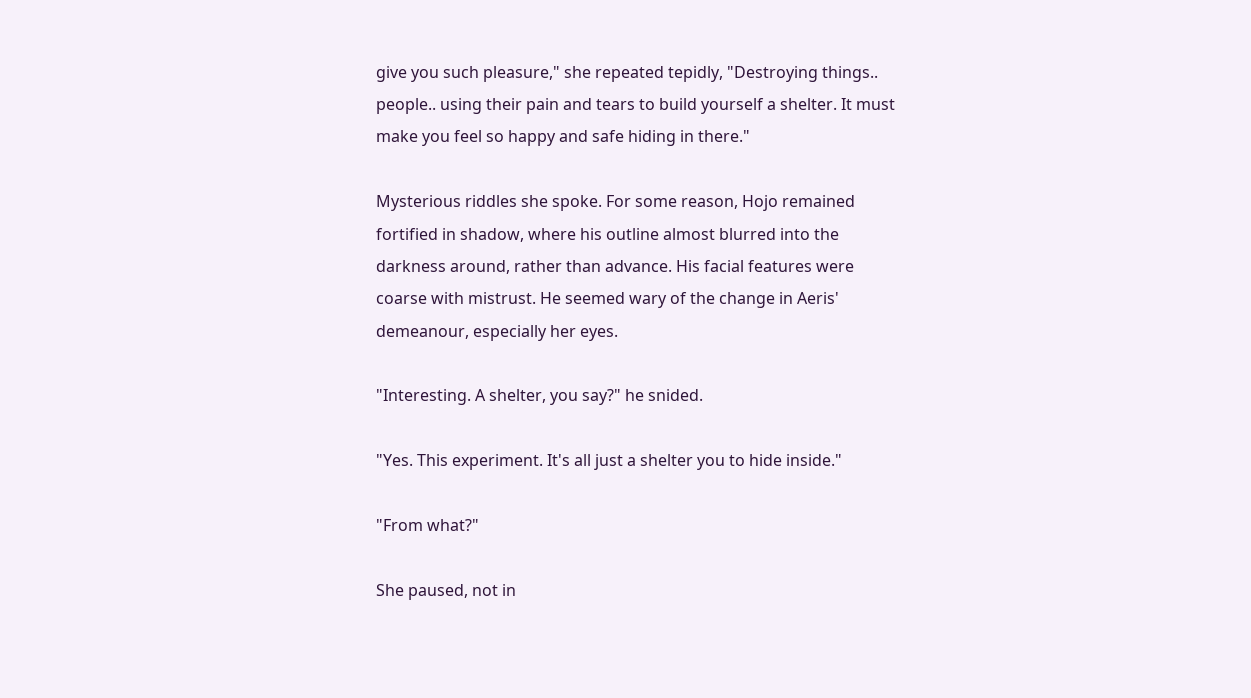give you such pleasure," she repeated tepidly, "Destroying things.. people.. using their pain and tears to build yourself a shelter. It must make you feel so happy and safe hiding in there."

Mysterious riddles she spoke. For some reason, Hojo remained fortified in shadow, where his outline almost blurred into the darkness around, rather than advance. His facial features were coarse with mistrust. He seemed wary of the change in Aeris' demeanour, especially her eyes.

"Interesting. A shelter, you say?" he snided.

"Yes. This experiment. It's all just a shelter you to hide inside."

"From what?"

She paused, not in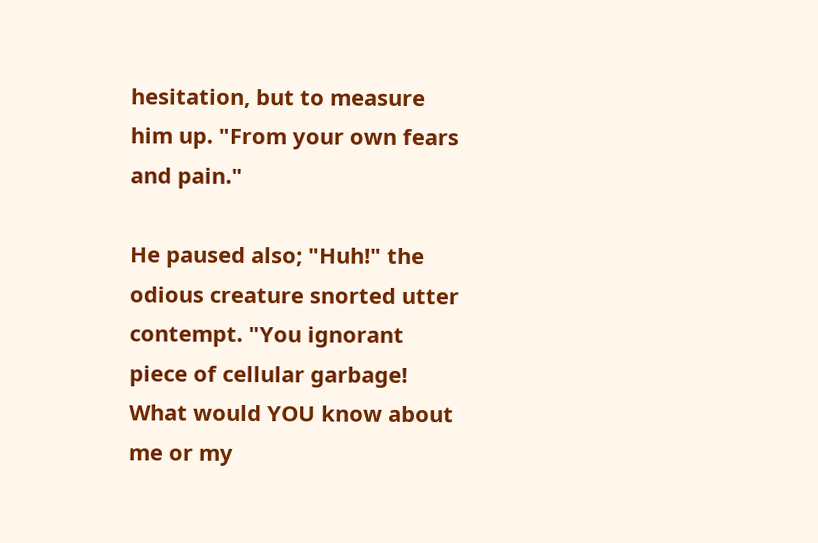hesitation, but to measure him up. "From your own fears and pain."

He paused also; "Huh!" the odious creature snorted utter contempt. "You ignorant piece of cellular garbage! What would YOU know about me or my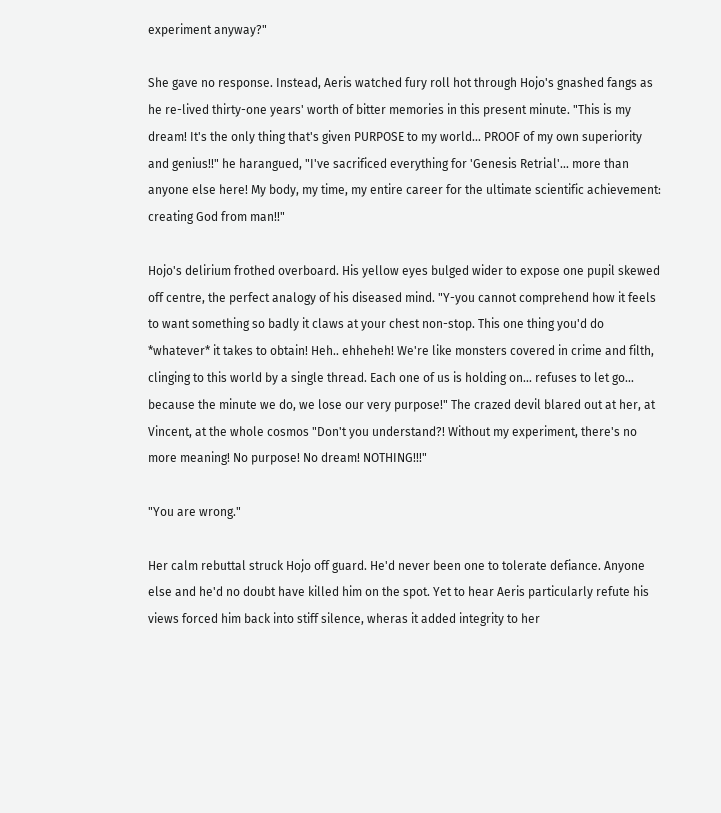experiment anyway?"

She gave no response. Instead, Aeris watched fury roll hot through Hojo's gnashed fangs as he re-lived thirty-one years' worth of bitter memories in this present minute. "This is my dream! It's the only thing that's given PURPOSE to my world... PROOF of my own superiority and genius!!" he harangued, "I've sacrificed everything for 'Genesis Retrial'... more than anyone else here! My body, my time, my entire career for the ultimate scientific achievement: creating God from man!!"

Hojo's delirium frothed overboard. His yellow eyes bulged wider to expose one pupil skewed off centre, the perfect analogy of his diseased mind. "Y-you cannot comprehend how it feels to want something so badly it claws at your chest non-stop. This one thing you'd do *whatever* it takes to obtain! Heh.. ehheheh! We're like monsters covered in crime and filth, clinging to this world by a single thread. Each one of us is holding on... refuses to let go... because the minute we do, we lose our very purpose!" The crazed devil blared out at her, at Vincent, at the whole cosmos "Don't you understand?! Without my experiment, there's no more meaning! No purpose! No dream! NOTHING!!!"

"You are wrong."

Her calm rebuttal struck Hojo off guard. He'd never been one to tolerate defiance. Anyone else and he'd no doubt have killed him on the spot. Yet to hear Aeris particularly refute his views forced him back into stiff silence, wheras it added integrity to her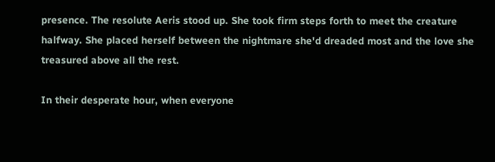presence. The resolute Aeris stood up. She took firm steps forth to meet the creature halfway. She placed herself between the nightmare she'd dreaded most and the love she treasured above all the rest.

In their desperate hour, when everyone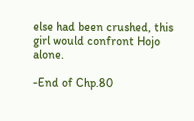else had been crushed, this girl would confront Hojo alone.

-End of Chp.80